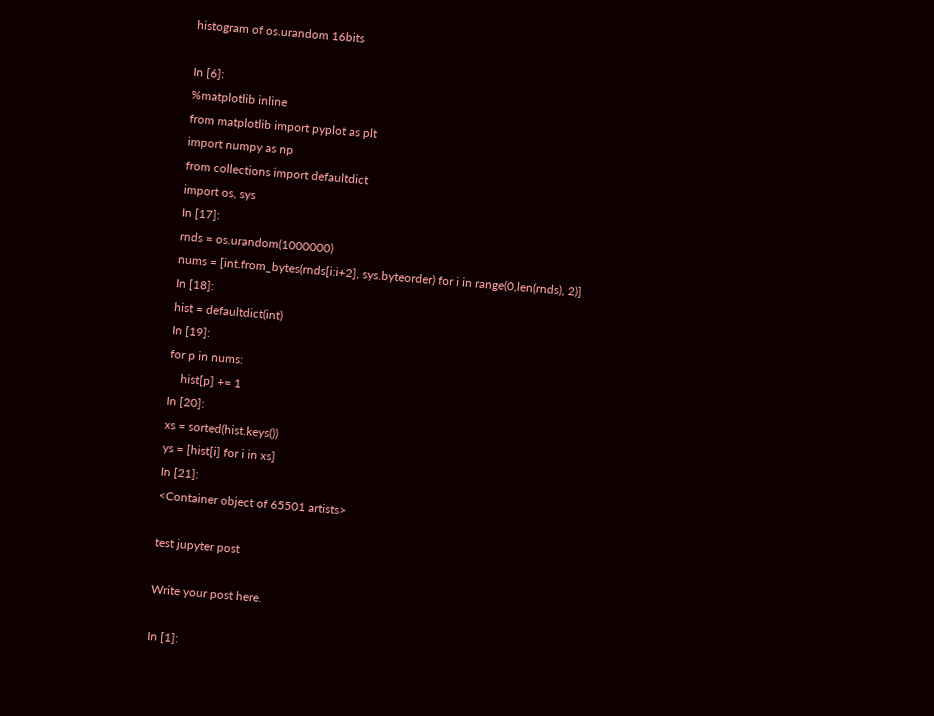histogram of os.urandom 16bits

In [6]:
%matplotlib inline
from matplotlib import pyplot as plt
import numpy as np
from collections import defaultdict
import os, sys
In [17]:
rnds = os.urandom(1000000)
nums = [int.from_bytes(rnds[i:i+2], sys.byteorder) for i in range(0,len(rnds), 2)]
In [18]:
hist = defaultdict(int)
In [19]:
for p in nums:
    hist[p] += 1
In [20]:
xs = sorted(hist.keys())
ys = [hist[i] for i in xs]
In [21]:
<Container object of 65501 artists>

test jupyter post

Write your post here.

In [1]: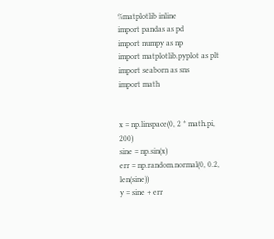%matplotlib inline
import pandas as pd
import numpy as np
import matplotlib.pyplot as plt
import seaborn as sns
import math


x = np.linspace(0, 2 * math.pi, 200)
sine = np.sin(x)
err = np.random.normal(0, 0.2, len(sine))
y = sine + err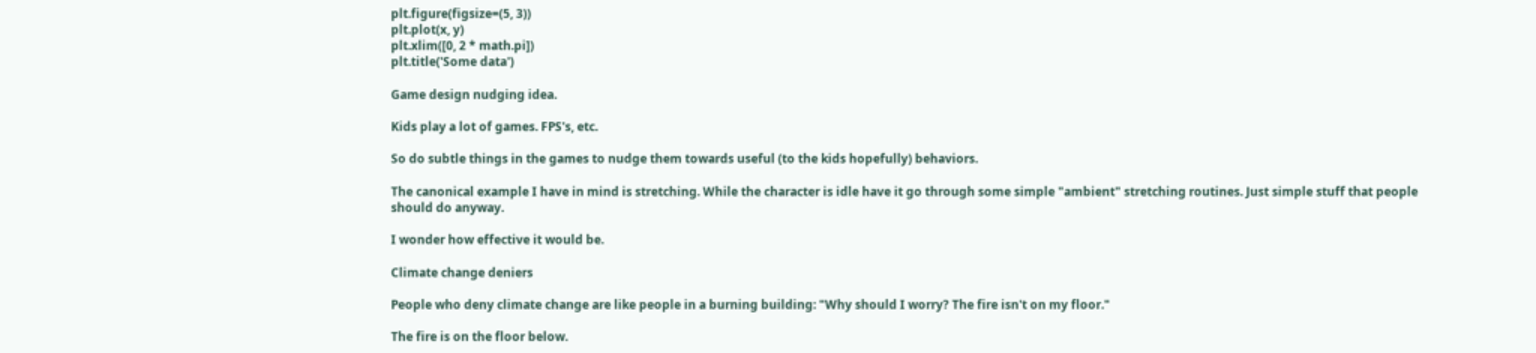plt.figure(figsize=(5, 3))
plt.plot(x, y)
plt.xlim([0, 2 * math.pi])
plt.title('Some data')

Game design nudging idea.

Kids play a lot of games. FPS's, etc.

So do subtle things in the games to nudge them towards useful (to the kids hopefully) behaviors.

The canonical example I have in mind is stretching. While the character is idle have it go through some simple "ambient" stretching routines. Just simple stuff that people should do anyway.

I wonder how effective it would be.

Climate change deniers

People who deny climate change are like people in a burning building: "Why should I worry? The fire isn't on my floor."

The fire is on the floor below.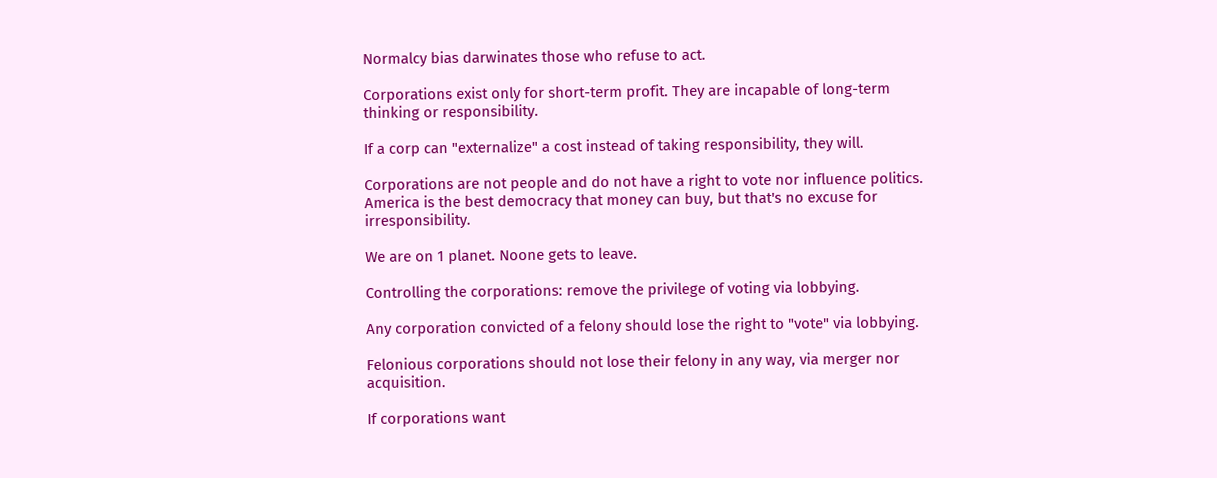Normalcy bias darwinates those who refuse to act.

Corporations exist only for short-term profit. They are incapable of long-term thinking or responsibility.

If a corp can "externalize" a cost instead of taking responsibility, they will.

Corporations are not people and do not have a right to vote nor influence politics. America is the best democracy that money can buy, but that's no excuse for irresponsibility.

We are on 1 planet. Noone gets to leave.

Controlling the corporations: remove the privilege of voting via lobbying.

Any corporation convicted of a felony should lose the right to "vote" via lobbying.

Felonious corporations should not lose their felony in any way, via merger nor acquisition.

If corporations want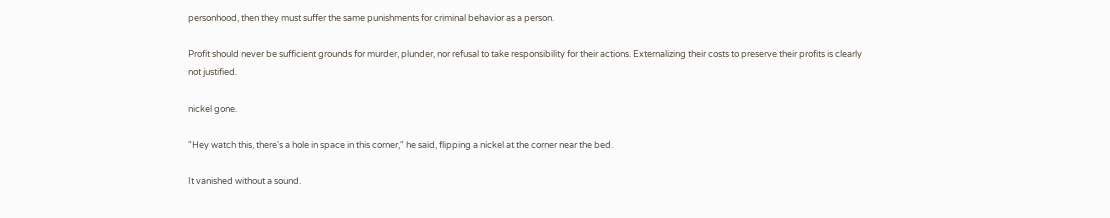personhood, then they must suffer the same punishments for criminal behavior as a person.

Profit should never be sufficient grounds for murder, plunder, nor refusal to take responsibility for their actions. Externalizing their costs to preserve their profits is clearly not justified.

nickel gone.

"Hey watch this, there's a hole in space in this corner," he said, flipping a nickel at the corner near the bed.

It vanished without a sound.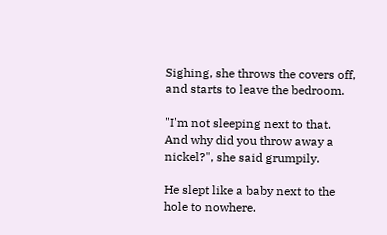Sighing, she throws the covers off, and starts to leave the bedroom.

"I'm not sleeping next to that. And why did you throw away a nickel?", she said grumpily.

He slept like a baby next to the hole to nowhere.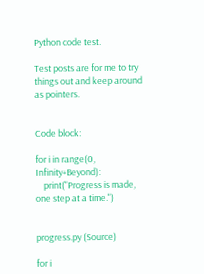Python code test.

Test posts are for me to try things out and keep around as pointers.


Code block:

for i in range(0, Infinity+Beyond):
    print("Progress is made, one step at a time.")


progress.py (Source)

for i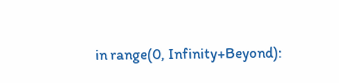in range(0, Infinity+Beyond):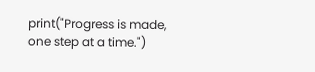print("Progress is made, one step at a time.")